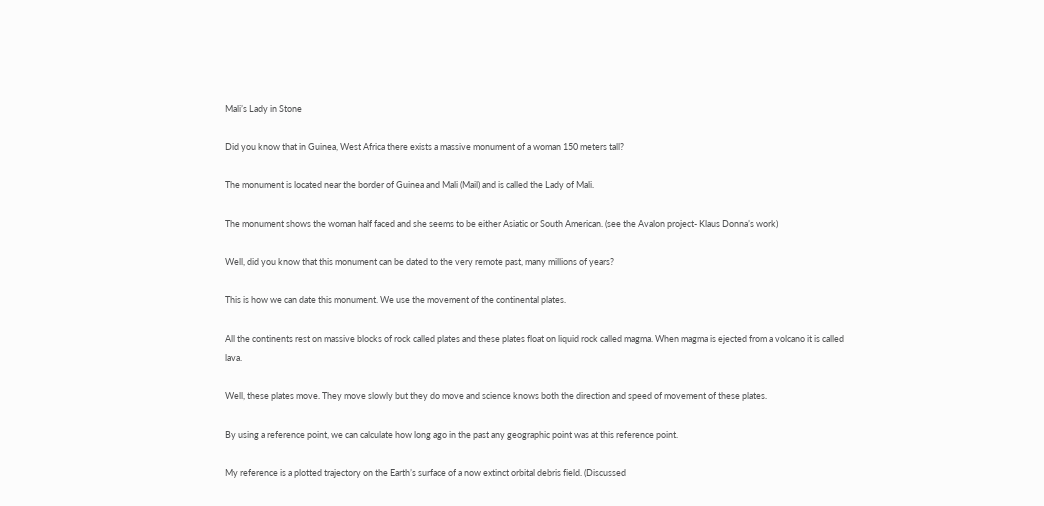Mali’s Lady in Stone

Did you know that in Guinea, West Africa there exists a massive monument of a woman 150 meters tall?

The monument is located near the border of Guinea and Mali (Mail) and is called the Lady of Mali.

The monument shows the woman half faced and she seems to be either Asiatic or South American. (see the Avalon project- Klaus Donna’s work)

Well, did you know that this monument can be dated to the very remote past, many millions of years?

This is how we can date this monument. We use the movement of the continental plates.

All the continents rest on massive blocks of rock called plates and these plates float on liquid rock called magma. When magma is ejected from a volcano it is called lava.

Well, these plates move. They move slowly but they do move and science knows both the direction and speed of movement of these plates.

By using a reference point, we can calculate how long ago in the past any geographic point was at this reference point.

My reference is a plotted trajectory on the Earth’s surface of a now extinct orbital debris field. (Discussed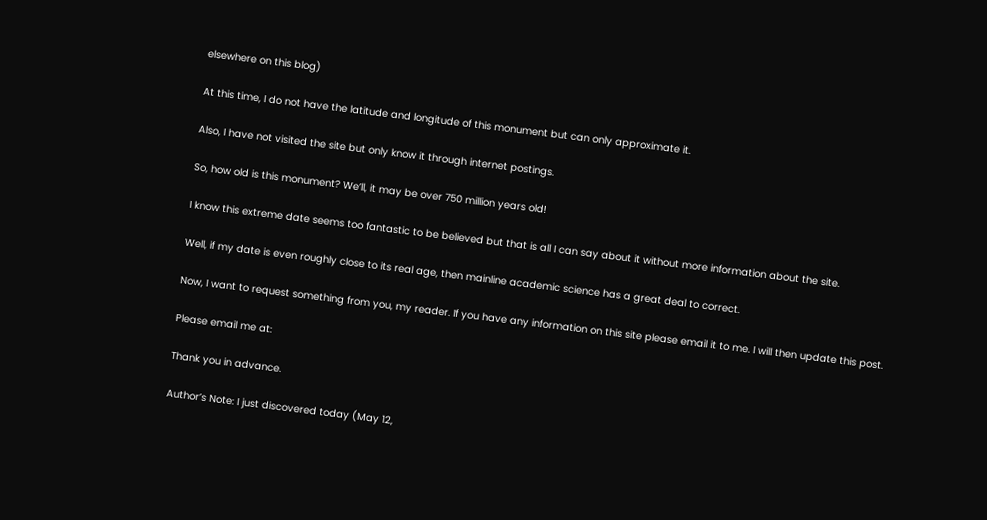elsewhere on this blog)

At this time, I do not have the latitude and longitude of this monument but can only approximate it.

Also, I have not visited the site but only know it through internet postings.

So, how old is this monument? We’ll, it may be over 750 million years old!

I know this extreme date seems too fantastic to be believed but that is all I can say about it without more information about the site.

Well, if my date is even roughly close to its real age, then mainline academic science has a great deal to correct.

Now, I want to request something from you, my reader. If you have any information on this site please email it to me. I will then update this post.

Please email me at:

Thank you in advance.

Author’s Note: I just discovered today (May 12,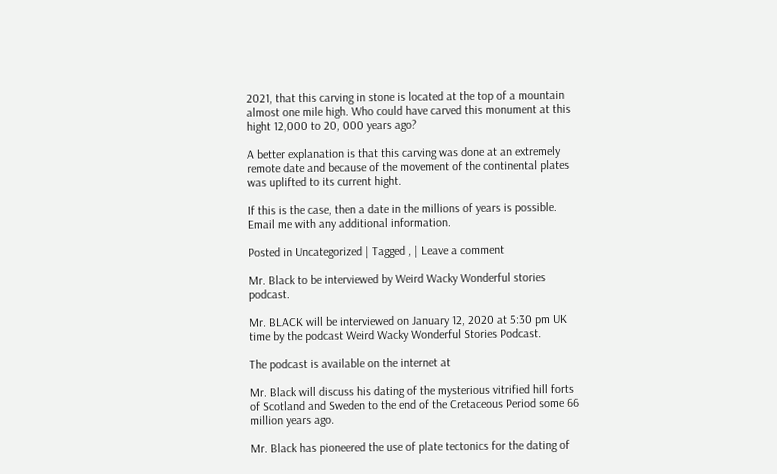2021, that this carving in stone is located at the top of a mountain almost one mile high. Who could have carved this monument at this hight 12,000 to 20, 000 years ago?

A better explanation is that this carving was done at an extremely remote date and because of the movement of the continental plates was uplifted to its current hight.

If this is the case, then a date in the millions of years is possible. Email me with any additional information.

Posted in Uncategorized | Tagged , | Leave a comment

Mr. Black to be interviewed by Weird Wacky Wonderful stories podcast.

Mr. BLACK will be interviewed on January 12, 2020 at 5:30 pm UK time by the podcast Weird Wacky Wonderful Stories Podcast.

The podcast is available on the internet at

Mr. Black will discuss his dating of the mysterious vitrified hill forts of Scotland and Sweden to the end of the Cretaceous Period some 66 million years ago.

Mr. Black has pioneered the use of plate tectonics for the dating of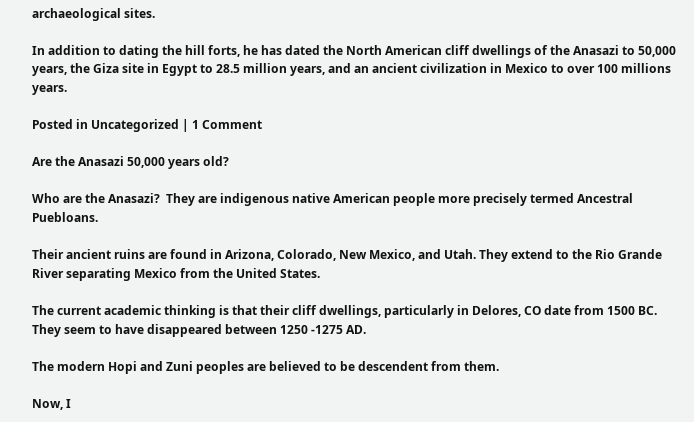archaeological sites.

In addition to dating the hill forts, he has dated the North American cliff dwellings of the Anasazi to 50,000 years, the Giza site in Egypt to 28.5 million years, and an ancient civilization in Mexico to over 100 millions years.

Posted in Uncategorized | 1 Comment

Are the Anasazi 50,000 years old?

Who are the Anasazi?  They are indigenous native American people more precisely termed Ancestral Puebloans.

Their ancient ruins are found in Arizona, Colorado, New Mexico, and Utah. They extend to the Rio Grande River separating Mexico from the United States.

The current academic thinking is that their cliff dwellings, particularly in Delores, CO date from 1500 BC. They seem to have disappeared between 1250 -1275 AD.

The modern Hopi and Zuni peoples are believed to be descendent from them.

Now, I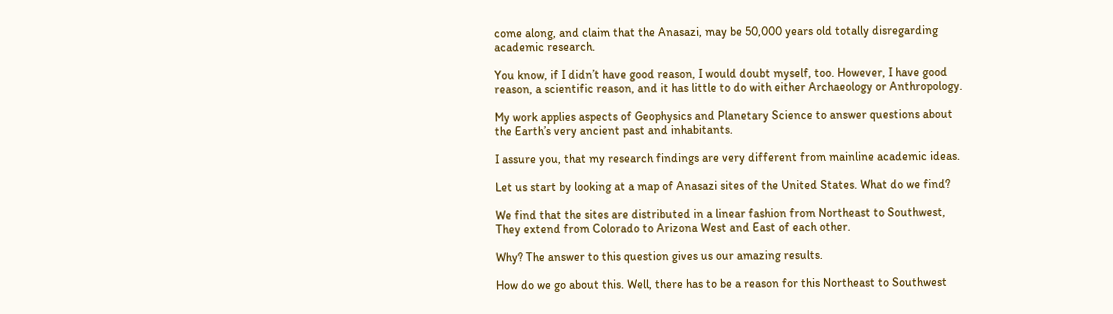come along, and claim that the Anasazi, may be 50,000 years old totally disregarding academic research.

You know, if I didn’t have good reason, I would doubt myself, too. However, I have good reason, a scientific reason, and it has little to do with either Archaeology or Anthropology.

My work applies aspects of Geophysics and Planetary Science to answer questions about the Earth’s very ancient past and inhabitants.

I assure you, that my research findings are very different from mainline academic ideas.

Let us start by looking at a map of Anasazi sites of the United States. What do we find?

We find that the sites are distributed in a linear fashion from Northeast to Southwest, They extend from Colorado to Arizona West and East of each other.

Why? The answer to this question gives us our amazing results.

How do we go about this. Well, there has to be a reason for this Northeast to Southwest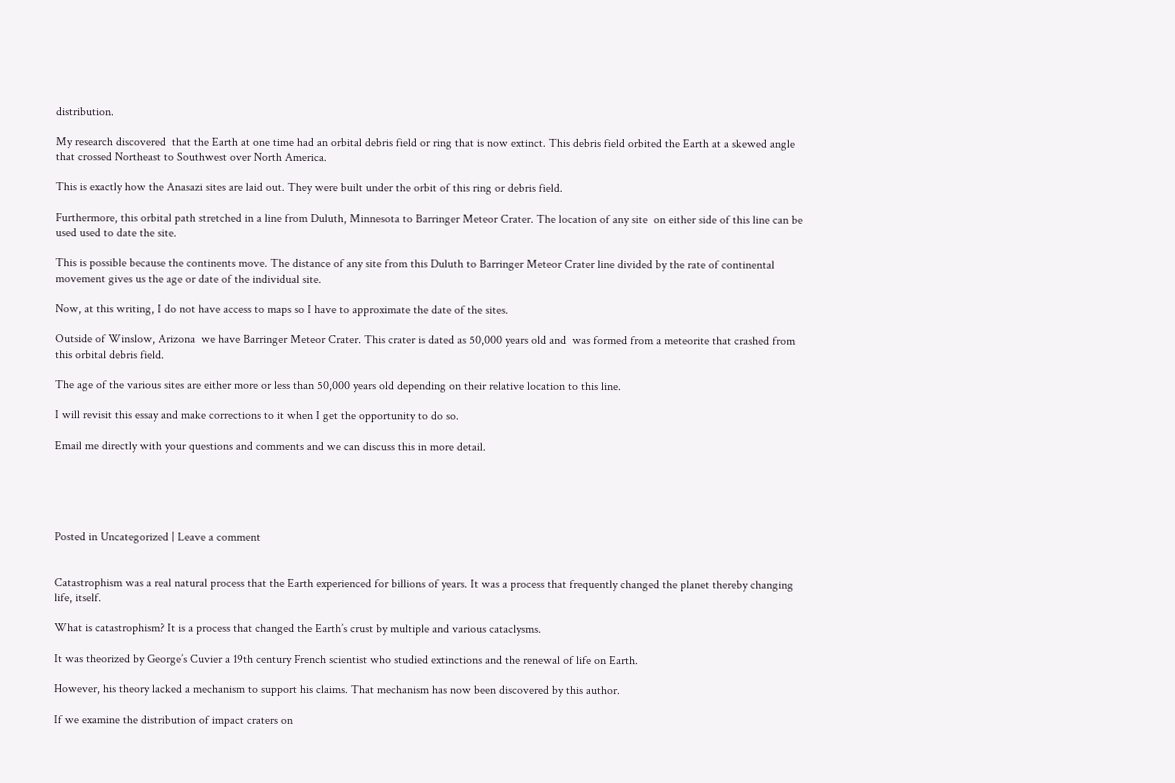distribution.

My research discovered  that the Earth at one time had an orbital debris field or ring that is now extinct. This debris field orbited the Earth at a skewed angle that crossed Northeast to Southwest over North America.

This is exactly how the Anasazi sites are laid out. They were built under the orbit of this ring or debris field.

Furthermore, this orbital path stretched in a line from Duluth, Minnesota to Barringer Meteor Crater. The location of any site  on either side of this line can be used used to date the site.

This is possible because the continents move. The distance of any site from this Duluth to Barringer Meteor Crater line divided by the rate of continental movement gives us the age or date of the individual site.

Now, at this writing, I do not have access to maps so I have to approximate the date of the sites.

Outside of Winslow, Arizona  we have Barringer Meteor Crater. This crater is dated as 50,000 years old and  was formed from a meteorite that crashed from this orbital debris field.

The age of the various sites are either more or less than 50,000 years old depending on their relative location to this line.

I will revisit this essay and make corrections to it when I get the opportunity to do so.

Email me directly with your questions and comments and we can discuss this in more detail.





Posted in Uncategorized | Leave a comment


Catastrophism was a real natural process that the Earth experienced for billions of years. It was a process that frequently changed the planet thereby changing life, itself.

What is catastrophism? It is a process that changed the Earth’s crust by multiple and various cataclysms.

It was theorized by George’s Cuvier a 19th century French scientist who studied extinctions and the renewal of life on Earth.

However, his theory lacked a mechanism to support his claims. That mechanism has now been discovered by this author.

If we examine the distribution of impact craters on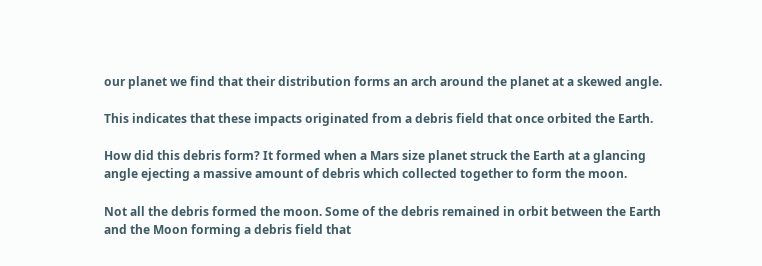our planet we find that their distribution forms an arch around the planet at a skewed angle.

This indicates that these impacts originated from a debris field that once orbited the Earth.

How did this debris form? It formed when a Mars size planet struck the Earth at a glancing angle ejecting a massive amount of debris which collected together to form the moon.

Not all the debris formed the moon. Some of the debris remained in orbit between the Earth and the Moon forming a debris field that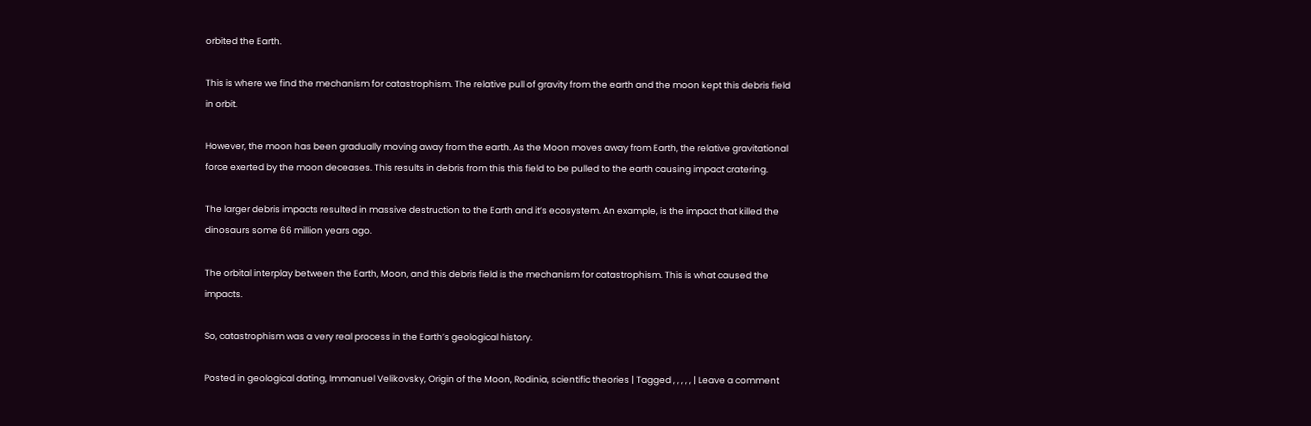orbited the Earth.

This is where we find the mechanism for catastrophism. The relative pull of gravity from the earth and the moon kept this debris field in orbit.

However, the moon has been gradually moving away from the earth. As the Moon moves away from Earth, the relative gravitational force exerted by the moon deceases. This results in debris from this this field to be pulled to the earth causing impact cratering.

The larger debris impacts resulted in massive destruction to the Earth and it’s ecosystem. An example, is the impact that killed the dinosaurs some 66 million years ago.

The orbital interplay between the Earth, Moon, and this debris field is the mechanism for catastrophism. This is what caused the impacts.

So, catastrophism was a very real process in the Earth’s geological history.

Posted in geological dating, Immanuel Velikovsky, Origin of the Moon, Rodinia, scientific theories | Tagged , , , , , | Leave a comment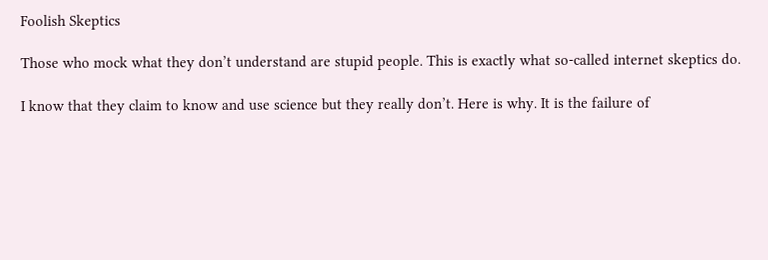Foolish Skeptics

Those who mock what they don’t understand are stupid people. This is exactly what so-called internet skeptics do.

I know that they claim to know and use science but they really don’t. Here is why. It is the failure of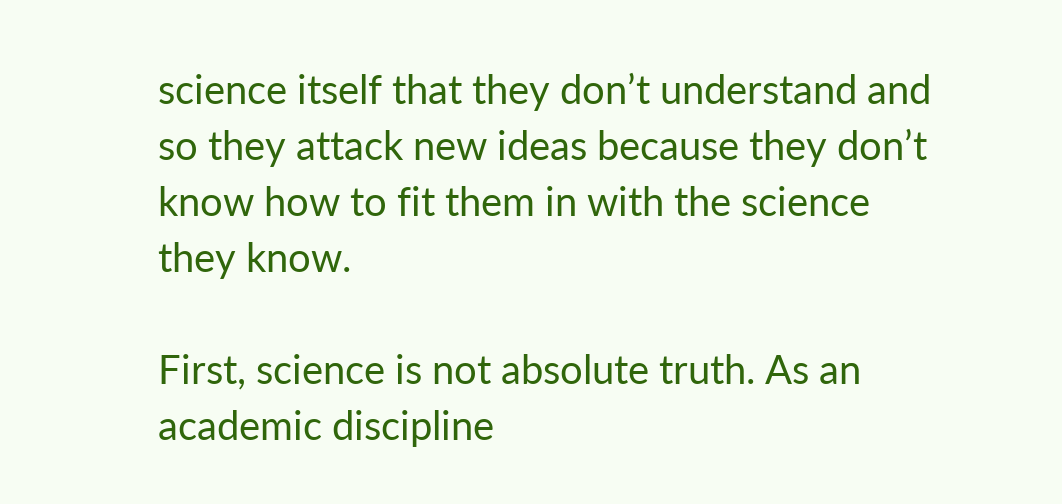science itself that they don’t understand and so they attack new ideas because they don’t know how to fit them in with the science they know.

First, science is not absolute truth. As an academic discipline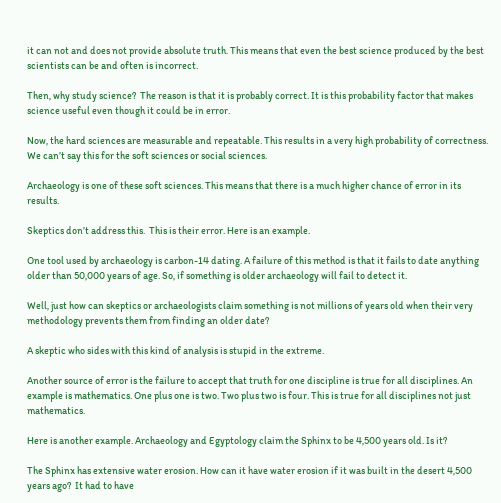it can not and does not provide absolute truth. This means that even the best science produced by the best scientists can be and often is incorrect.

Then, why study science?  The reason is that it is probably correct. It is this probability factor that makes science useful even though it could be in error.

Now, the hard sciences are measurable and repeatable. This results in a very high probability of correctness. We can’t say this for the soft sciences or social sciences.

Archaeology is one of these soft sciences. This means that there is a much higher chance of error in its results.

Skeptics don’t address this.  This is their error. Here is an example.

One tool used by archaeology is carbon-14 dating. A failure of this method is that it fails to date anything older than 50,000 years of age. So, if something is older archaeology will fail to detect it.

Well, just how can skeptics or archaeologists claim something is not millions of years old when their very methodology prevents them from finding an older date?

A skeptic who sides with this kind of analysis is stupid in the extreme.

Another source of error is the failure to accept that truth for one discipline is true for all disciplines. An example is mathematics. One plus one is two. Two plus two is four. This is true for all disciplines not just mathematics.

Here is another example. Archaeology and Egyptology claim the Sphinx to be 4,500 years old. Is it?

The Sphinx has extensive water erosion. How can it have water erosion if it was built in the desert 4,500 years ago?  It had to have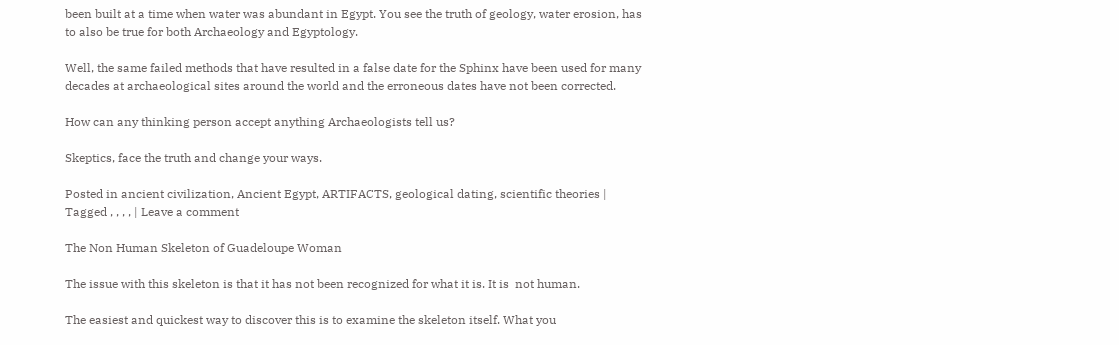been built at a time when water was abundant in Egypt. You see the truth of geology, water erosion, has to also be true for both Archaeology and Egyptology.

Well, the same failed methods that have resulted in a false date for the Sphinx have been used for many decades at archaeological sites around the world and the erroneous dates have not been corrected.

How can any thinking person accept anything Archaeologists tell us?

Skeptics, face the truth and change your ways.

Posted in ancient civilization, Ancient Egypt, ARTIFACTS, geological dating, scientific theories | Tagged , , , , | Leave a comment

The Non Human Skeleton of Guadeloupe Woman

The issue with this skeleton is that it has not been recognized for what it is. It is  not human.

The easiest and quickest way to discover this is to examine the skeleton itself. What you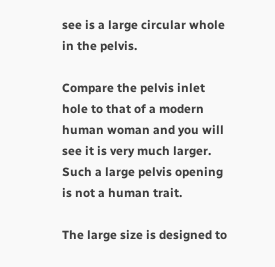see is a large circular whole in the pelvis.

Compare the pelvis inlet hole to that of a modern human woman and you will see it is very much larger. Such a large pelvis opening is not a human trait.

The large size is designed to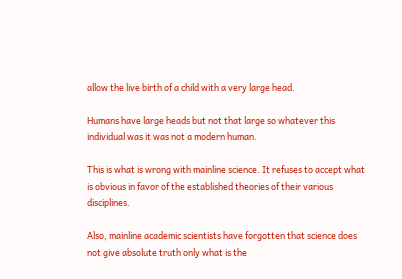allow the live birth of a child with a very large head.

Humans have large heads but not that large so whatever this individual was it was not a modern human.

This is what is wrong with mainline science. It refuses to accept what is obvious in favor of the established theories of their various disciplines.

Also, mainline academic scientists have forgotten that science does not give absolute truth only what is the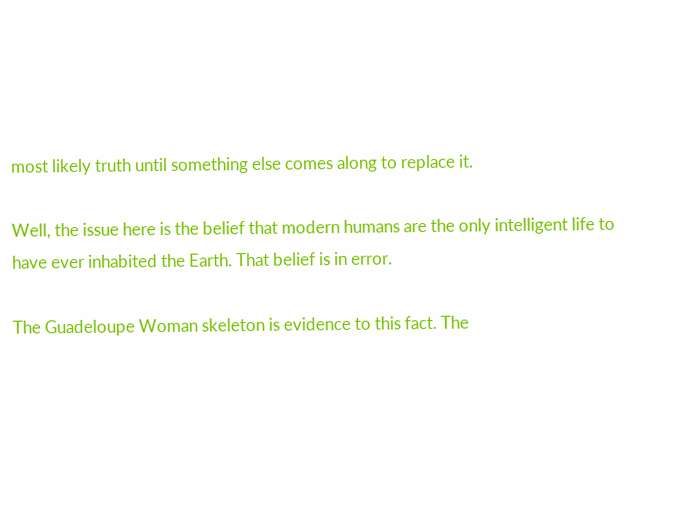most likely truth until something else comes along to replace it.

Well, the issue here is the belief that modern humans are the only intelligent life to have ever inhabited the Earth. That belief is in error.

The Guadeloupe Woman skeleton is evidence to this fact. The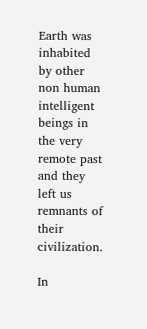Earth was inhabited by other non human intelligent beings in the very remote past and they left us remnants of their civilization.

In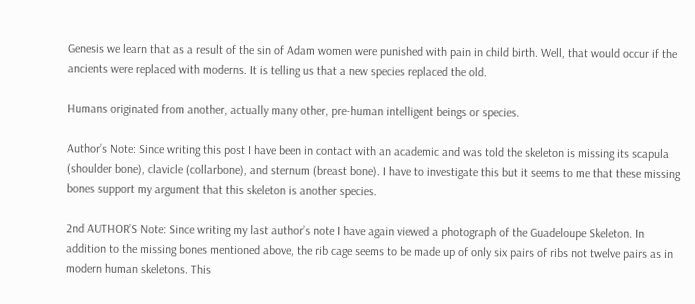Genesis we learn that as a result of the sin of Adam women were punished with pain in child birth. Well, that would occur if the ancients were replaced with moderns. It is telling us that a new species replaced the old.

Humans originated from another, actually many other, pre-human intelligent beings or species.

Author’s Note: Since writing this post I have been in contact with an academic and was told the skeleton is missing its scapula (shoulder bone), clavicle (collarbone), and sternum (breast bone). I have to investigate this but it seems to me that these missing bones support my argument that this skeleton is another species.

2nd AUTHOR’S Note: Since writing my last author’s note I have again viewed a photograph of the Guadeloupe Skeleton. In addition to the missing bones mentioned above, the rib cage seems to be made up of only six pairs of ribs not twelve pairs as in modern human skeletons. This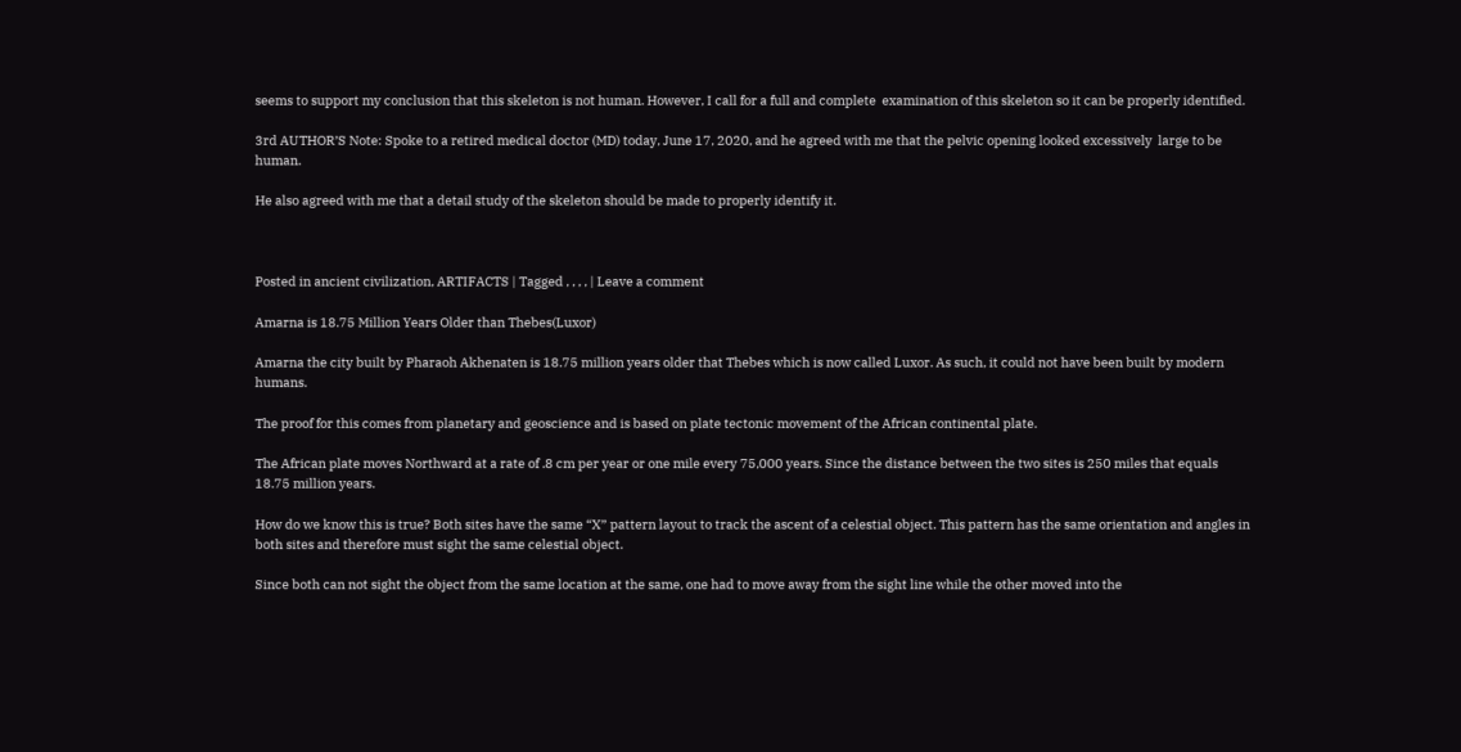seems to support my conclusion that this skeleton is not human. However, I call for a full and complete  examination of this skeleton so it can be properly identified.

3rd AUTHOR’S Note: Spoke to a retired medical doctor (MD) today, June 17, 2020, and he agreed with me that the pelvic opening looked excessively  large to be human.

He also agreed with me that a detail study of the skeleton should be made to properly identify it.



Posted in ancient civilization, ARTIFACTS | Tagged , , , , | Leave a comment

Amarna is 18.75 Million Years Older than Thebes(Luxor)

Amarna the city built by Pharaoh Akhenaten is 18.75 million years older that Thebes which is now called Luxor. As such, it could not have been built by modern humans.

The proof for this comes from planetary and geoscience and is based on plate tectonic movement of the African continental plate.

The African plate moves Northward at a rate of .8 cm per year or one mile every 75,000 years. Since the distance between the two sites is 250 miles that equals 18.75 million years.

How do we know this is true? Both sites have the same “X” pattern layout to track the ascent of a celestial object. This pattern has the same orientation and angles in both sites and therefore must sight the same celestial object.

Since both can not sight the object from the same location at the same, one had to move away from the sight line while the other moved into the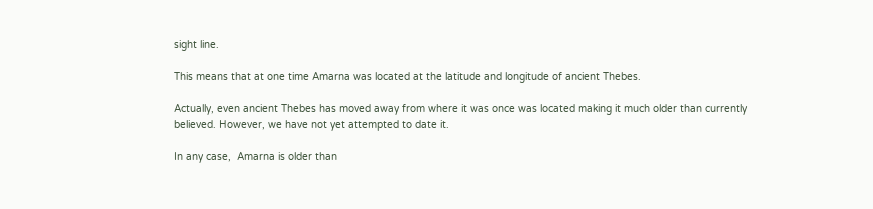sight line.

This means that at one time Amarna was located at the latitude and longitude of ancient Thebes.

Actually, even ancient Thebes has moved away from where it was once was located making it much older than currently believed. However, we have not yet attempted to date it.

In any case,  Amarna is older than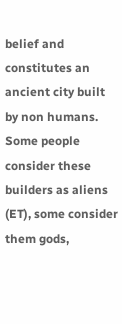belief and constitutes an ancient city built by non humans. Some people consider these builders as aliens (ET), some consider them gods,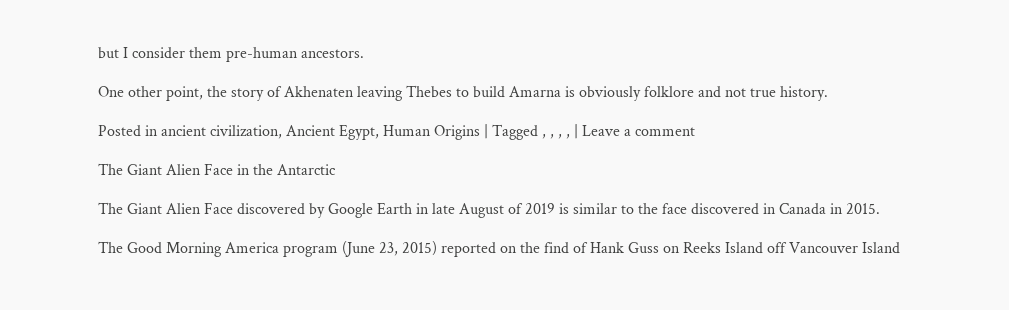but I consider them pre-human ancestors.

One other point, the story of Akhenaten leaving Thebes to build Amarna is obviously folklore and not true history.

Posted in ancient civilization, Ancient Egypt, Human Origins | Tagged , , , , | Leave a comment

The Giant Alien Face in the Antarctic

The Giant Alien Face discovered by Google Earth in late August of 2019 is similar to the face discovered in Canada in 2015.

The Good Morning America program (June 23, 2015) reported on the find of Hank Guss on Reeks Island off Vancouver Island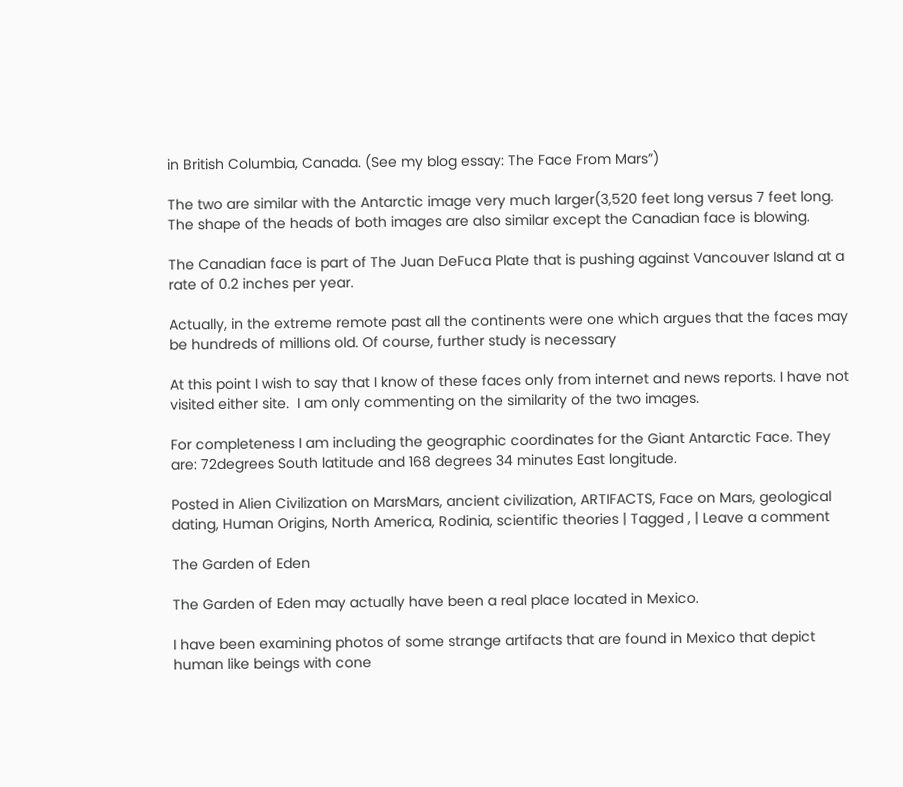in British Columbia, Canada. (See my blog essay: The Face From Mars”)

The two are similar with the Antarctic image very much larger(3,520 feet long versus 7 feet long. The shape of the heads of both images are also similar except the Canadian face is blowing.

The Canadian face is part of The Juan DeFuca Plate that is pushing against Vancouver Island at a rate of 0.2 inches per year.

Actually, in the extreme remote past all the continents were one which argues that the faces may be hundreds of millions old. Of course, further study is necessary

At this point I wish to say that I know of these faces only from internet and news reports. I have not visited either site.  I am only commenting on the similarity of the two images.

For completeness I am including the geographic coordinates for the Giant Antarctic Face. They are: 72degrees South latitude and 168 degrees 34 minutes East longitude.

Posted in Alien Civilization on MarsMars, ancient civilization, ARTIFACTS, Face on Mars, geological dating, Human Origins, North America, Rodinia, scientific theories | Tagged , | Leave a comment

The Garden of Eden

The Garden of Eden may actually have been a real place located in Mexico.

I have been examining photos of some strange artifacts that are found in Mexico that depict human like beings with cone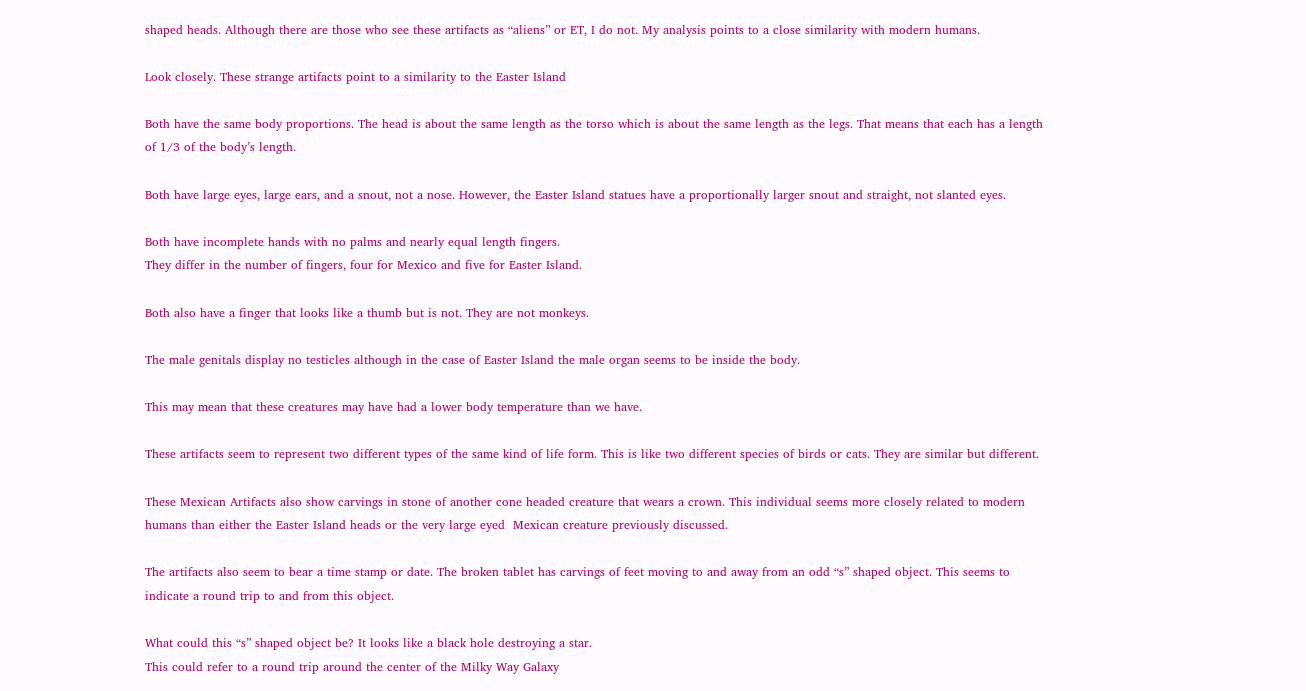shaped heads. Although there are those who see these artifacts as “aliens” or ET, I do not. My analysis points to a close similarity with modern humans.

Look closely. These strange artifacts point to a similarity to the Easter Island

Both have the same body proportions. The head is about the same length as the torso which is about the same length as the legs. That means that each has a length of 1/3 of the body’s length.

Both have large eyes, large ears, and a snout, not a nose. However, the Easter Island statues have a proportionally larger snout and straight, not slanted eyes.

Both have incomplete hands with no palms and nearly equal length fingers.
They differ in the number of fingers, four for Mexico and five for Easter Island.

Both also have a finger that looks like a thumb but is not. They are not monkeys.

The male genitals display no testicles although in the case of Easter Island the male organ seems to be inside the body.

This may mean that these creatures may have had a lower body temperature than we have.

These artifacts seem to represent two different types of the same kind of life form. This is like two different species of birds or cats. They are similar but different.

These Mexican Artifacts also show carvings in stone of another cone headed creature that wears a crown. This individual seems more closely related to modern humans than either the Easter Island heads or the very large eyed  Mexican creature previously discussed.

The artifacts also seem to bear a time stamp or date. The broken tablet has carvings of feet moving to and away from an odd “s” shaped object. This seems to indicate a round trip to and from this object.

What could this “s” shaped object be? It looks like a black hole destroying a star.
This could refer to a round trip around the center of the Milky Way Galaxy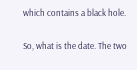which contains a black hole.

So, what is the date. The two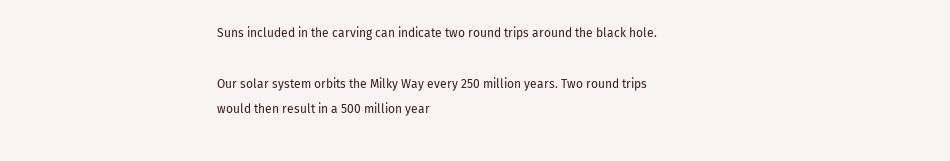Suns included in the carving can indicate two round trips around the black hole.

Our solar system orbits the Milky Way every 250 million years. Two round trips would then result in a 500 million year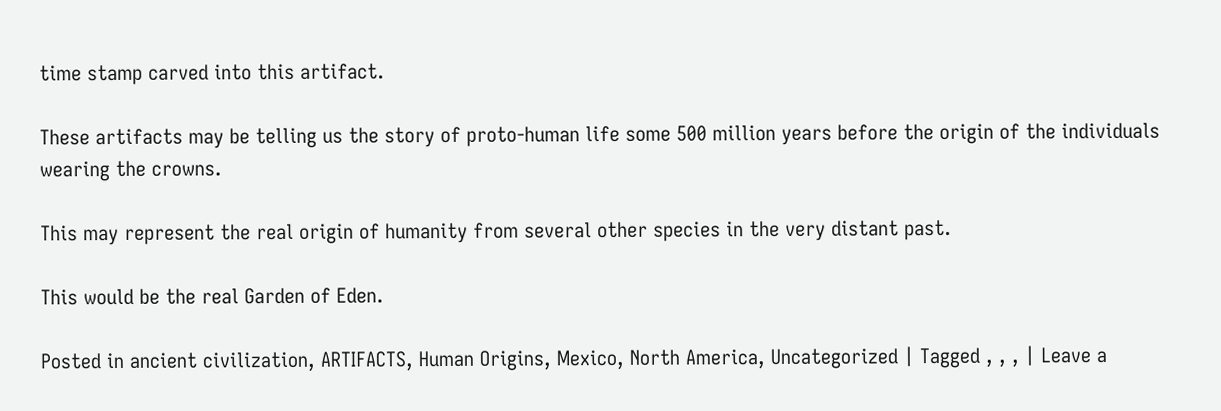time stamp carved into this artifact.

These artifacts may be telling us the story of proto-human life some 500 million years before the origin of the individuals wearing the crowns.

This may represent the real origin of humanity from several other species in the very distant past.

This would be the real Garden of Eden.

Posted in ancient civilization, ARTIFACTS, Human Origins, Mexico, North America, Uncategorized | Tagged , , , | Leave a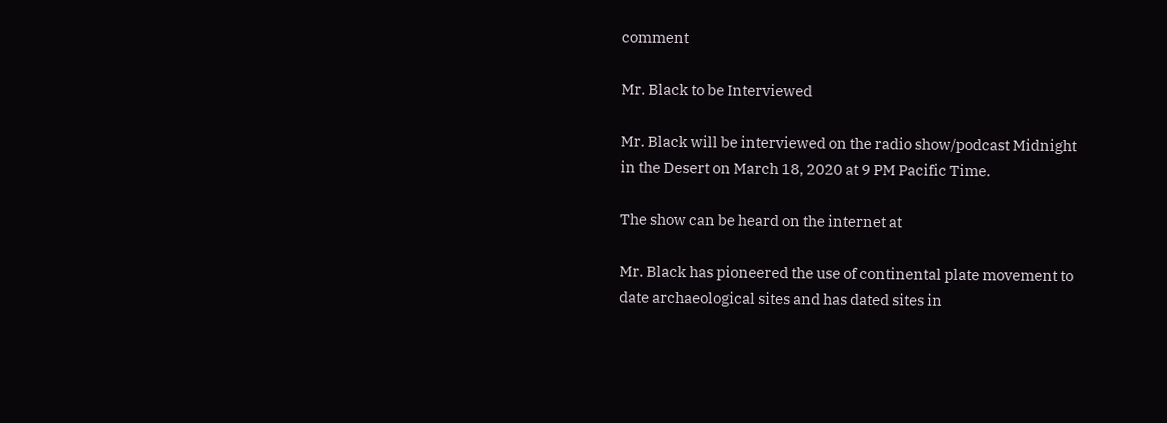comment

Mr. Black to be Interviewed

Mr. Black will be interviewed on the radio show/podcast Midnight in the Desert on March 18, 2020 at 9 PM Pacific Time.

The show can be heard on the internet at

Mr. Black has pioneered the use of continental plate movement to date archaeological sites and has dated sites in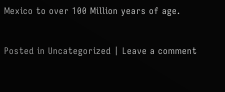Mexico to over 100 Million years of age.

Posted in Uncategorized | Leave a comment